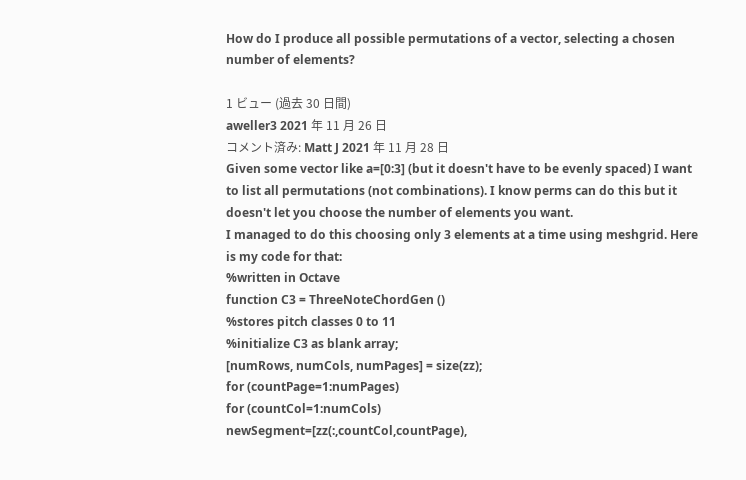How do I produce all possible permutations of a vector, selecting a chosen number of elements?

1 ビュー (過去 30 日間)
aweller3 2021 年 11 月 26 日
コメント済み: Matt J 2021 年 11 月 28 日
Given some vector like a=[0:3] (but it doesn't have to be evenly spaced) I want to list all permutations (not combinations). I know perms can do this but it doesn't let you choose the number of elements you want.
I managed to do this choosing only 3 elements at a time using meshgrid. Here is my code for that:
%written in Octave
function C3 = ThreeNoteChordGen ()
%stores pitch classes 0 to 11
%initialize C3 as blank array;
[numRows, numCols, numPages] = size(zz);
for (countPage=1:numPages)
for (countCol=1:numCols)
newSegment=[zz(:,countCol,countPage),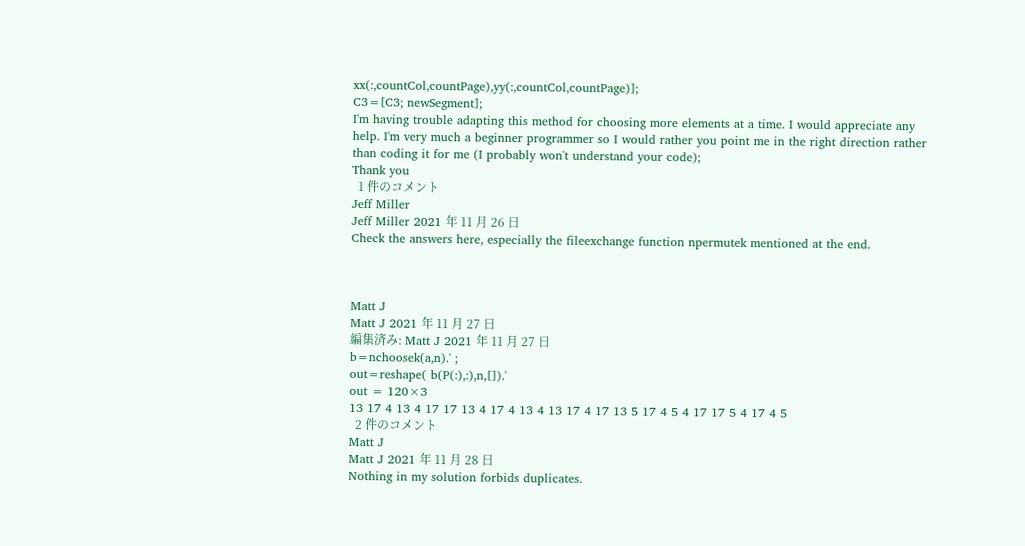xx(:,countCol,countPage),yy(:,countCol,countPage)];
C3=[C3; newSegment];
I'm having trouble adapting this method for choosing more elements at a time. I would appreciate any help. I'm very much a beginner programmer so I would rather you point me in the right direction rather than coding it for me (I probably won't understand your code);
Thank you
  1 件のコメント
Jeff Miller
Jeff Miller 2021 年 11 月 26 日
Check the answers here, especially the fileexchange function npermutek mentioned at the end.



Matt J
Matt J 2021 年 11 月 27 日
編集済み: Matt J 2021 年 11 月 27 日
b=nchoosek(a,n).' ;
out=reshape( b(P(:),:),n,[]).'
out = 120×3
13 17 4 13 4 17 17 13 4 17 4 13 4 13 17 4 17 13 5 17 4 5 4 17 17 5 4 17 4 5
  2 件のコメント
Matt J
Matt J 2021 年 11 月 28 日
Nothing in my solution forbids duplicates.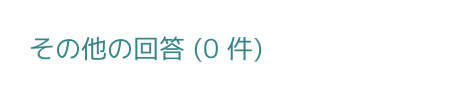その他の回答 (0 件)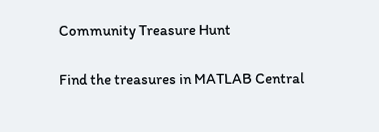Community Treasure Hunt

Find the treasures in MATLAB Central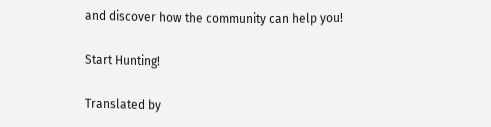and discover how the community can help you!

Start Hunting!

Translated by